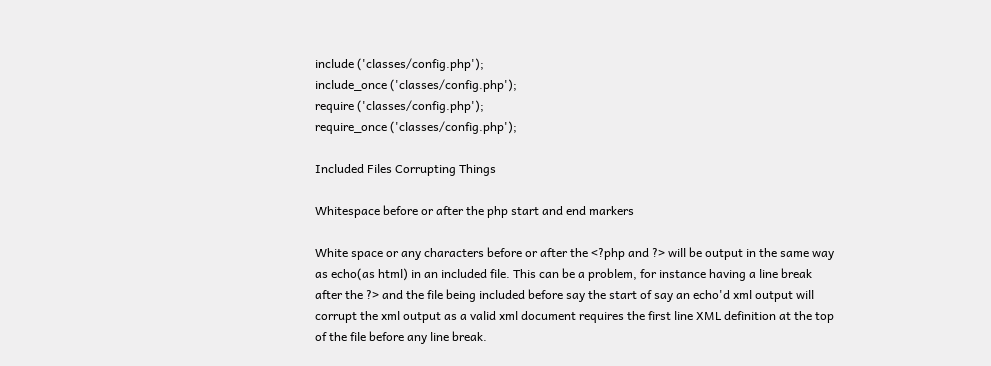include ('classes/config.php');
include_once ('classes/config.php');
require ('classes/config.php');
require_once ('classes/config.php');

Included Files Corrupting Things

Whitespace before or after the php start and end markers

White space or any characters before or after the <?php and ?> will be output in the same way as echo(as html) in an included file. This can be a problem, for instance having a line break after the ?> and the file being included before say the start of say an echo'd xml output will corrupt the xml output as a valid xml document requires the first line XML definition at the top of the file before any line break.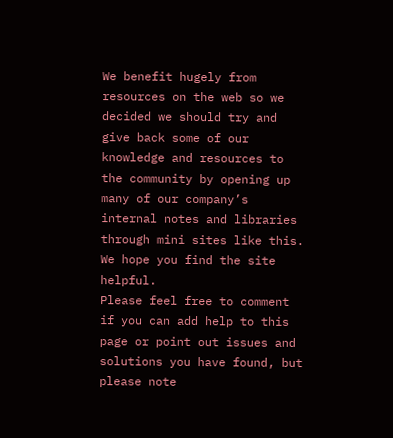We benefit hugely from resources on the web so we decided we should try and give back some of our knowledge and resources to the community by opening up many of our company’s internal notes and libraries through mini sites like this. We hope you find the site helpful.
Please feel free to comment if you can add help to this page or point out issues and solutions you have found, but please note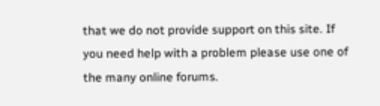that we do not provide support on this site. If you need help with a problem please use one of the many online forums.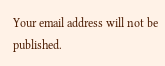Your email address will not be published.